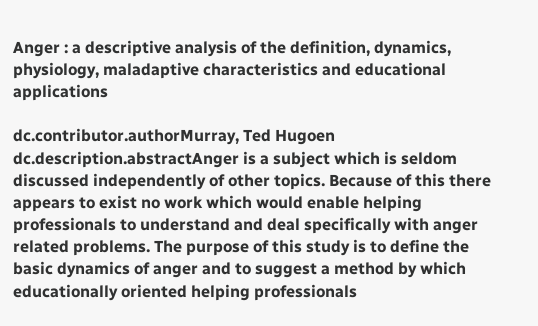Anger : a descriptive analysis of the definition, dynamics, physiology, maladaptive characteristics and educational applications

dc.contributor.authorMurray, Ted Hugoen
dc.description.abstractAnger is a subject which is seldom discussed independently of other topics. Because of this there appears to exist no work which would enable helping professionals to understand and deal specifically with anger related problems. The purpose of this study is to define the basic dynamics of anger and to suggest a method by which educationally oriented helping professionals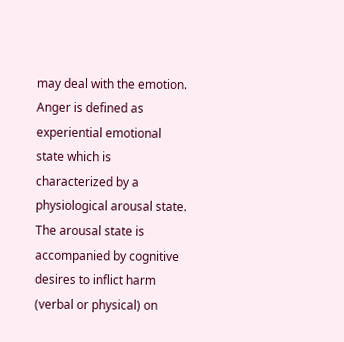may deal with the emotion. Anger is defined as experiential emotional state which is characterized by a physiological arousal state. The arousal state is accompanied by cognitive desires to inflict harm (verbal or physical) on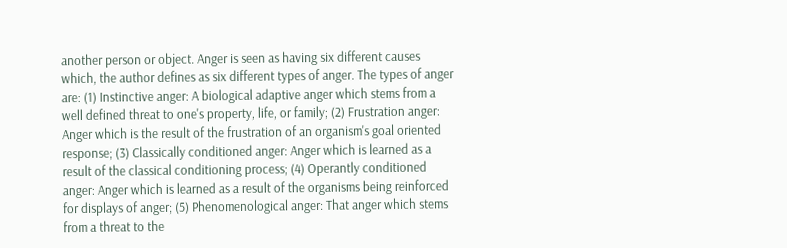another person or object. Anger is seen as having six different causes which, the author defines as six different types of anger. The types of anger are: (1) Instinctive anger: A biological adaptive anger which stems from a well defined threat to one's property, life, or family; (2) Frustration anger: Anger which is the result of the frustration of an organism's goal oriented response; (3) Classically conditioned anger: Anger which is learned as a result of the classical conditioning process; (4) Operantly conditioned anger: Anger which is learned as a result of the organisms being reinforced for displays of anger; (5) Phenomenological anger: That anger which stems from a threat to the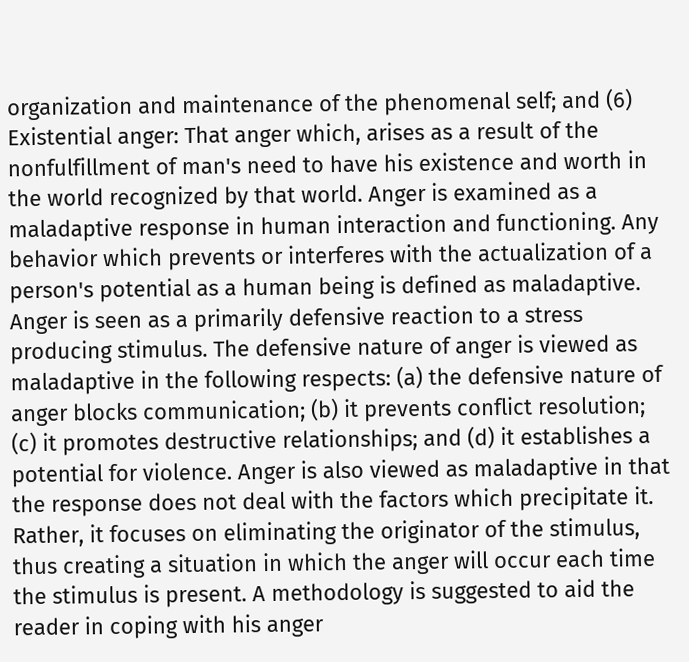organization and maintenance of the phenomenal self; and (6) Existential anger: That anger which, arises as a result of the nonfulfillment of man's need to have his existence and worth in the world recognized by that world. Anger is examined as a maladaptive response in human interaction and functioning. Any behavior which prevents or interferes with the actualization of a person's potential as a human being is defined as maladaptive. Anger is seen as a primarily defensive reaction to a stress producing stimulus. The defensive nature of anger is viewed as maladaptive in the following respects: (a) the defensive nature of anger blocks communication; (b) it prevents conflict resolution; (c) it promotes destructive relationships; and (d) it establishes a potential for violence. Anger is also viewed as maladaptive in that the response does not deal with the factors which precipitate it. Rather, it focuses on eliminating the originator of the stimulus, thus creating a situation in which the anger will occur each time the stimulus is present. A methodology is suggested to aid the reader in coping with his anger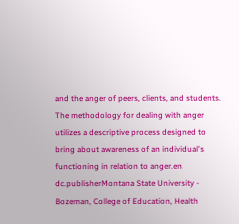and the anger of peers, clients, and students. The methodology for dealing with anger utilizes a descriptive process designed to bring about awareness of an individual's functioning in relation to anger.en
dc.publisherMontana State University - Bozeman, College of Education, Health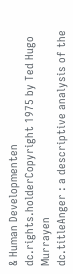& Human Developmenten
dc.rights.holderCopyright 1975 by Ted Hugo Murrayen
dc.titleAnger : a descriptive analysis of the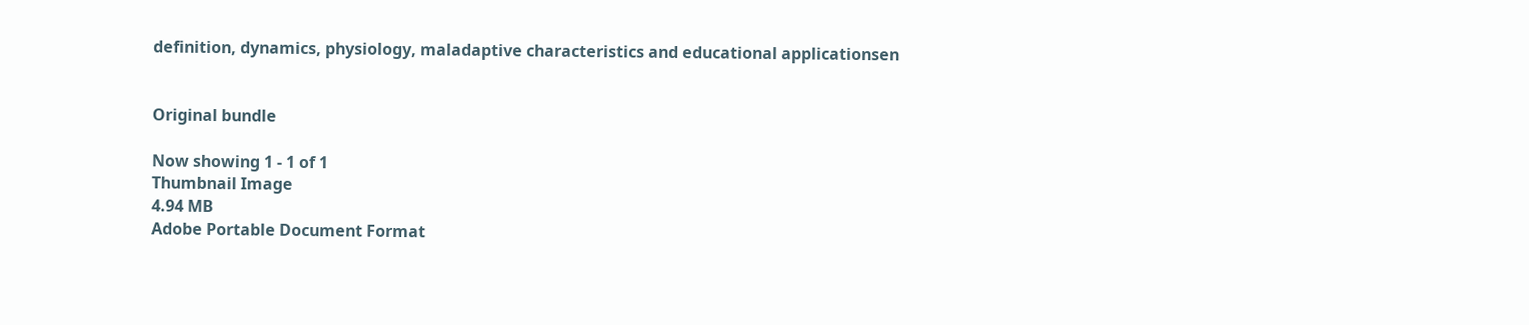definition, dynamics, physiology, maladaptive characteristics and educational applicationsen


Original bundle

Now showing 1 - 1 of 1
Thumbnail Image
4.94 MB
Adobe Portable Document Format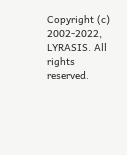Copyright (c) 2002-2022, LYRASIS. All rights reserved.